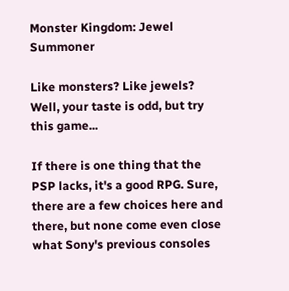Monster Kingdom: Jewel Summoner

Like monsters? Like jewels? Well, your taste is odd, but try this game...

If there is one thing that the PSP lacks, it's a good RPG. Sure, there are a few choices here and there, but none come even close what Sony's previous consoles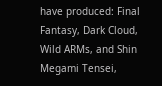have produced: Final Fantasy, Dark Cloud, Wild ARMs, and Shin Megami Tensei,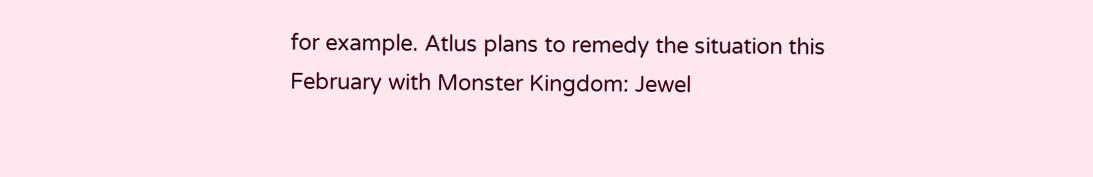for example. Atlus plans to remedy the situation this February with Monster Kingdom: Jewel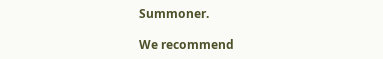Summoner.

We recommend